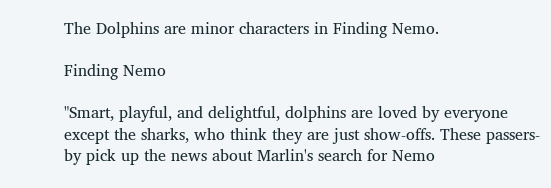The Dolphins are minor characters in Finding Nemo.

Finding Nemo

"Smart, playful, and delightful, dolphins are loved by everyone except the sharks, who think they are just show-offs. These passers-by pick up the news about Marlin's search for Nemo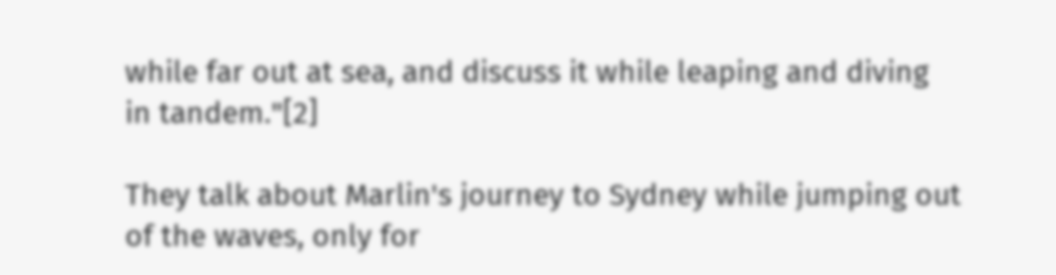while far out at sea, and discuss it while leaping and diving in tandem."[2]

They talk about Marlin's journey to Sydney while jumping out of the waves, only for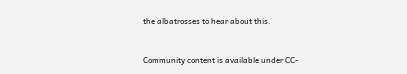the albatrosses to hear about this.


Community content is available under CC-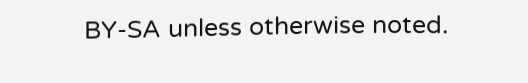BY-SA unless otherwise noted.